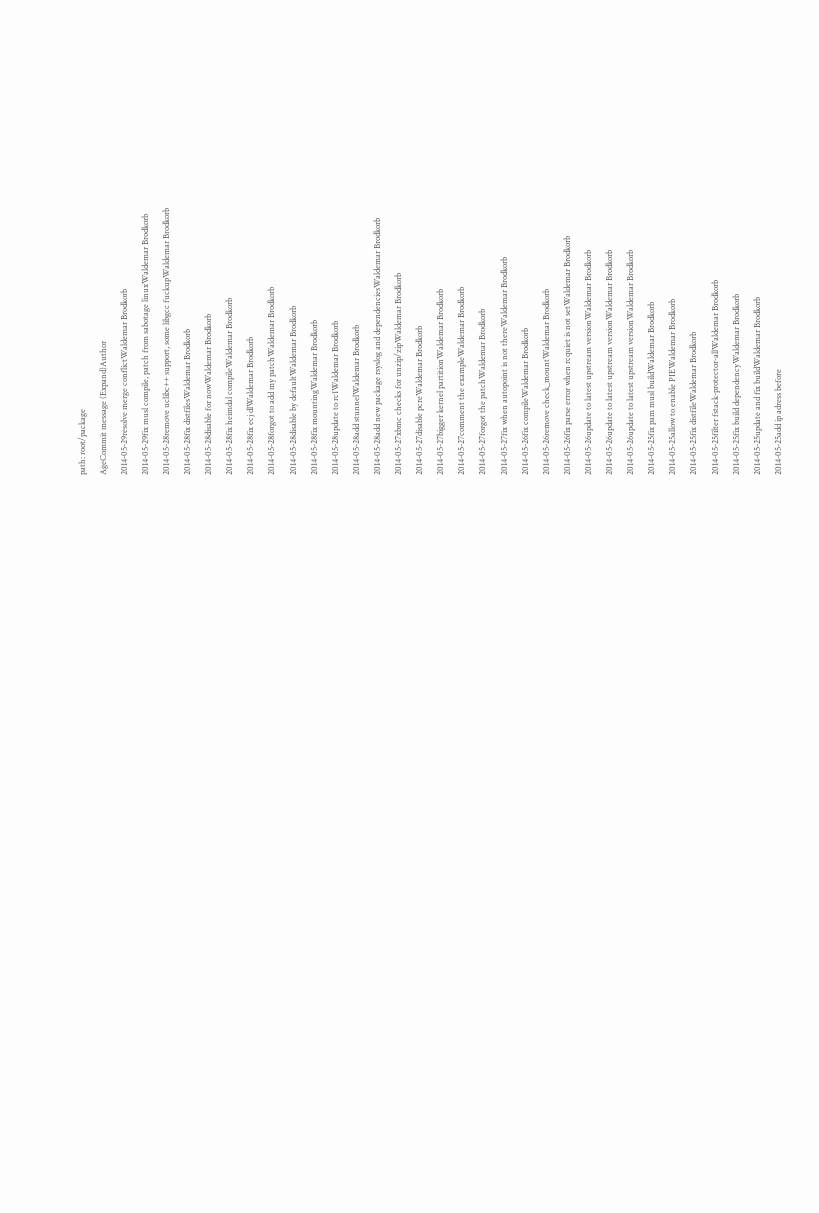path: root/package
AgeCommit message (Expand)Author
2014-05-29resolve merge conflictWaldemar Brodkorb
2014-05-29fix musl compile, patch from sabotage linuxWaldemar Brodkorb
2014-05-28remove uclibc++ support, some libgcc fuckupWaldemar Brodkorb
2014-05-28fix distfilesWaldemar Brodkorb
2014-05-28disable for nowWaldemar Brodkorb
2014-05-28fix heimdal compileWaldemar Brodkorb
2014-05-28fix ecj dlWaldemar Brodkorb
2014-05-28forgot to add my patchWaldemar Brodkorb
2014-05-28disable by defaultWaldemar Brodkorb
2014-05-28fix mountingWaldemar Brodkorb
2014-05-28update to rc1Waldemar Brodkorb
2014-05-28add stunnelWaldemar Brodkorb
2014-05-28add new package rsyslog and dependenciesWaldemar Brodkorb
2014-05-27xbmc checks for unzip/zipWaldemar Brodkorb
2014-05-27disable pcreWaldemar Brodkorb
2014-05-27bigger kernel partitionWaldemar Brodkorb
2014-05-27comment the exampleWaldemar Brodkorb
2014-05-27forgot the patchWaldemar Brodkorb
2014-05-27fix when autopoint is not thereWaldemar Brodkorb
2014-05-26fix compileWaldemar Brodkorb
2014-05-26remove check_mountWaldemar Brodkorb
2014-05-26fix parse error when rcquiet is not setWaldemar Brodkorb
2014-05-26update to latest upstream versionWaldemar Brodkorb
2014-05-26update to latest upstream versionWaldemar Brodkorb
2014-05-26update to latest upstream versionWaldemar Brodkorb
2014-05-25fix pam musl buildWaldemar Brodkorb
2014-05-25allow to enable PIEWaldemar Brodkorb
2014-05-25fix distfileWaldemar Brodkorb
2014-05-25filter fstack-protector-allWaldemar Brodkorb
2014-05-25fix build dependencyWaldemar Brodkorb
2014-05-25update and fix buildWaldemar Brodkorb
2014-05-25add ip adress before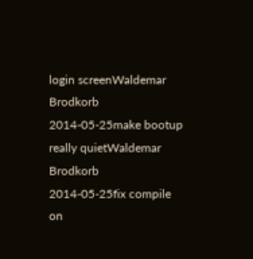login screenWaldemar Brodkorb
2014-05-25make bootup really quietWaldemar Brodkorb
2014-05-25fix compile on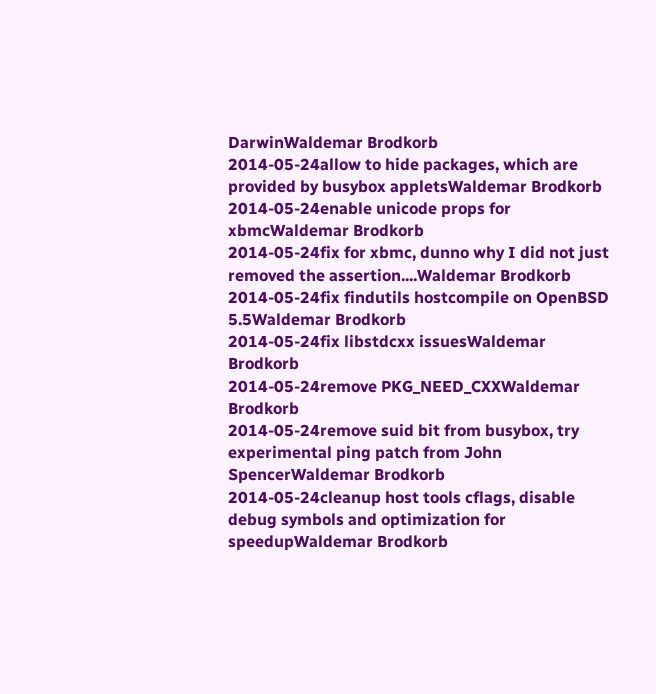DarwinWaldemar Brodkorb
2014-05-24allow to hide packages, which are provided by busybox appletsWaldemar Brodkorb
2014-05-24enable unicode props for xbmcWaldemar Brodkorb
2014-05-24fix for xbmc, dunno why I did not just removed the assertion....Waldemar Brodkorb
2014-05-24fix findutils hostcompile on OpenBSD 5.5Waldemar Brodkorb
2014-05-24fix libstdcxx issuesWaldemar Brodkorb
2014-05-24remove PKG_NEED_CXXWaldemar Brodkorb
2014-05-24remove suid bit from busybox, try experimental ping patch from John SpencerWaldemar Brodkorb
2014-05-24cleanup host tools cflags, disable debug symbols and optimization for speedupWaldemar Brodkorb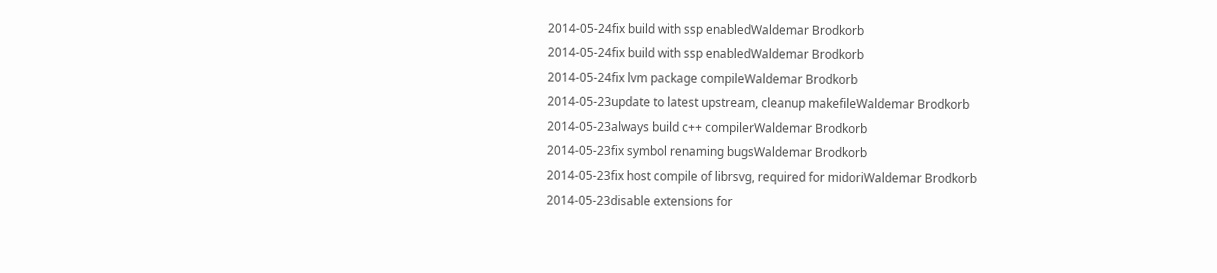2014-05-24fix build with ssp enabledWaldemar Brodkorb
2014-05-24fix build with ssp enabledWaldemar Brodkorb
2014-05-24fix lvm package compileWaldemar Brodkorb
2014-05-23update to latest upstream, cleanup makefileWaldemar Brodkorb
2014-05-23always build c++ compilerWaldemar Brodkorb
2014-05-23fix symbol renaming bugsWaldemar Brodkorb
2014-05-23fix host compile of librsvg, required for midoriWaldemar Brodkorb
2014-05-23disable extensions for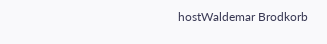hostWaldemar Brodkorb